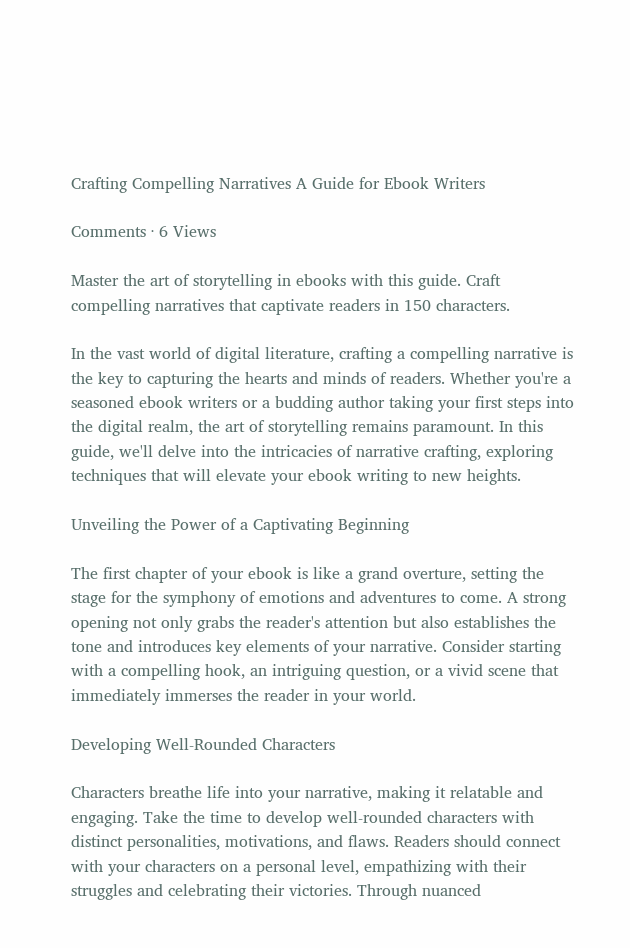Crafting Compelling Narratives A Guide for Ebook Writers

Comments · 6 Views

Master the art of storytelling in ebooks with this guide. Craft compelling narratives that captivate readers in 150 characters.

In the vast world of digital literature, crafting a compelling narrative is the key to capturing the hearts and minds of readers. Whether you're a seasoned ebook writers or a budding author taking your first steps into the digital realm, the art of storytelling remains paramount. In this guide, we'll delve into the intricacies of narrative crafting, exploring techniques that will elevate your ebook writing to new heights.

Unveiling the Power of a Captivating Beginning

The first chapter of your ebook is like a grand overture, setting the stage for the symphony of emotions and adventures to come. A strong opening not only grabs the reader's attention but also establishes the tone and introduces key elements of your narrative. Consider starting with a compelling hook, an intriguing question, or a vivid scene that immediately immerses the reader in your world.

Developing Well-Rounded Characters

Characters breathe life into your narrative, making it relatable and engaging. Take the time to develop well-rounded characters with distinct personalities, motivations, and flaws. Readers should connect with your characters on a personal level, empathizing with their struggles and celebrating their victories. Through nuanced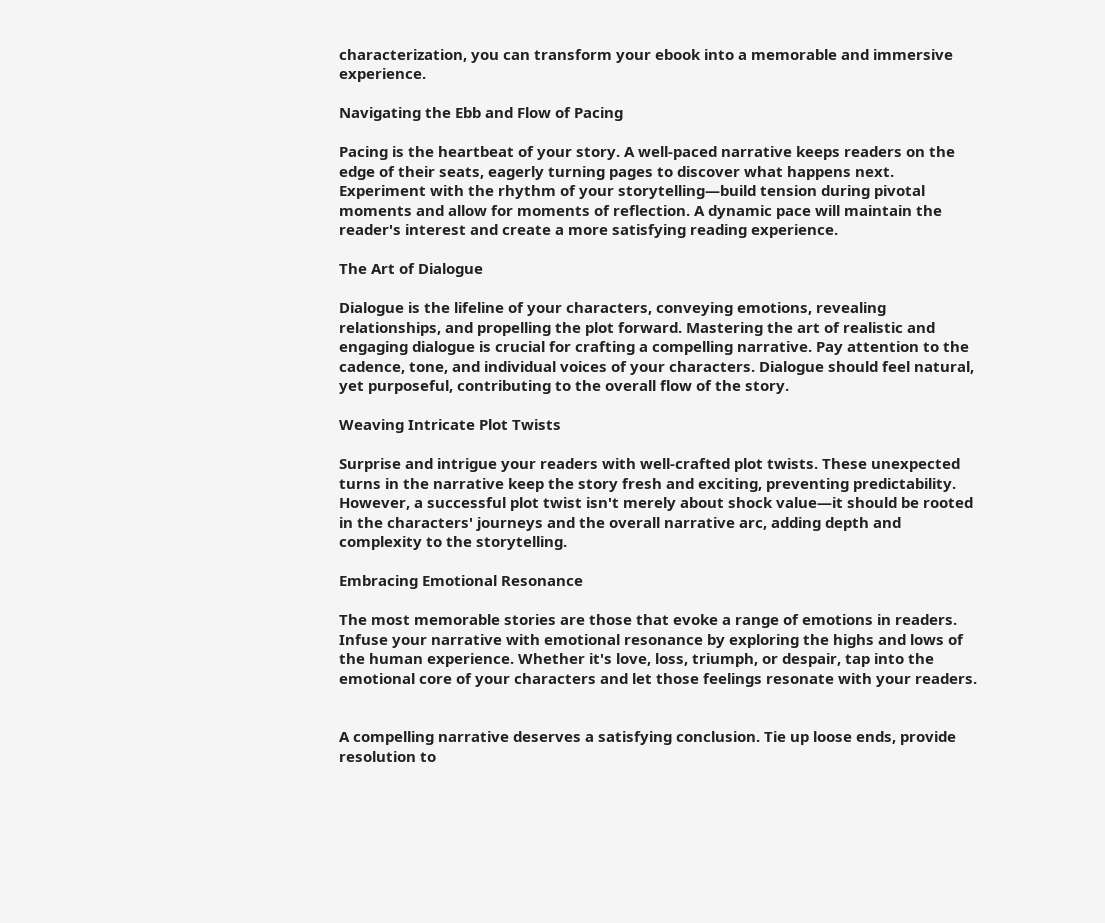characterization, you can transform your ebook into a memorable and immersive experience.

Navigating the Ebb and Flow of Pacing

Pacing is the heartbeat of your story. A well-paced narrative keeps readers on the edge of their seats, eagerly turning pages to discover what happens next. Experiment with the rhythm of your storytelling—build tension during pivotal moments and allow for moments of reflection. A dynamic pace will maintain the reader's interest and create a more satisfying reading experience.

The Art of Dialogue

Dialogue is the lifeline of your characters, conveying emotions, revealing relationships, and propelling the plot forward. Mastering the art of realistic and engaging dialogue is crucial for crafting a compelling narrative. Pay attention to the cadence, tone, and individual voices of your characters. Dialogue should feel natural, yet purposeful, contributing to the overall flow of the story.

Weaving Intricate Plot Twists

Surprise and intrigue your readers with well-crafted plot twists. These unexpected turns in the narrative keep the story fresh and exciting, preventing predictability. However, a successful plot twist isn't merely about shock value—it should be rooted in the characters' journeys and the overall narrative arc, adding depth and complexity to the storytelling.

Embracing Emotional Resonance

The most memorable stories are those that evoke a range of emotions in readers. Infuse your narrative with emotional resonance by exploring the highs and lows of the human experience. Whether it's love, loss, triumph, or despair, tap into the emotional core of your characters and let those feelings resonate with your readers.


A compelling narrative deserves a satisfying conclusion. Tie up loose ends, provide resolution to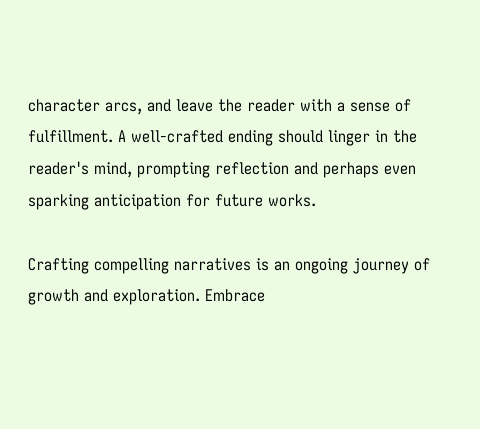character arcs, and leave the reader with a sense of fulfillment. A well-crafted ending should linger in the reader's mind, prompting reflection and perhaps even sparking anticipation for future works.

Crafting compelling narratives is an ongoing journey of growth and exploration. Embrace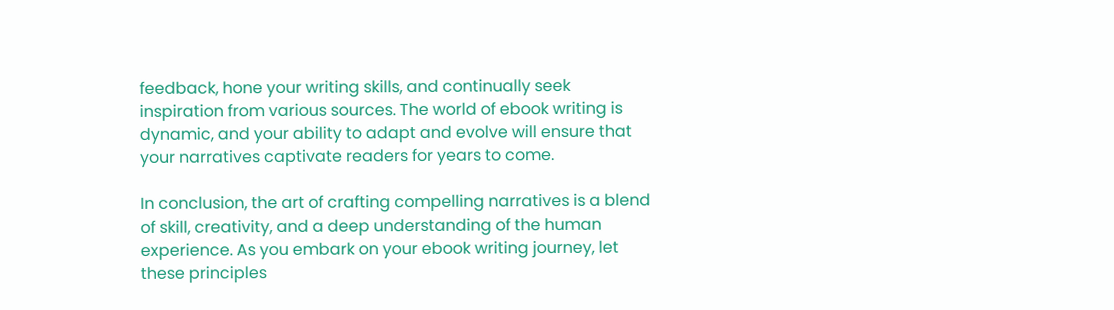feedback, hone your writing skills, and continually seek inspiration from various sources. The world of ebook writing is dynamic, and your ability to adapt and evolve will ensure that your narratives captivate readers for years to come.

In conclusion, the art of crafting compelling narratives is a blend of skill, creativity, and a deep understanding of the human experience. As you embark on your ebook writing journey, let these principles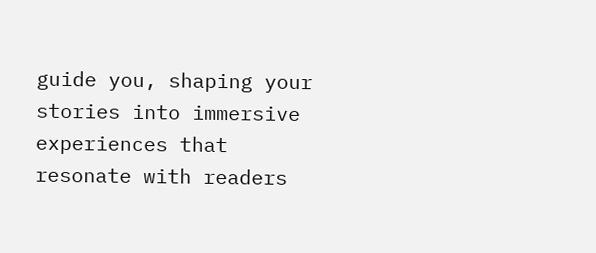guide you, shaping your stories into immersive experiences that resonate with readers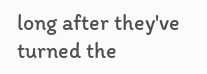long after they've turned the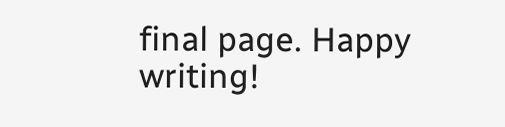final page. Happy writing!